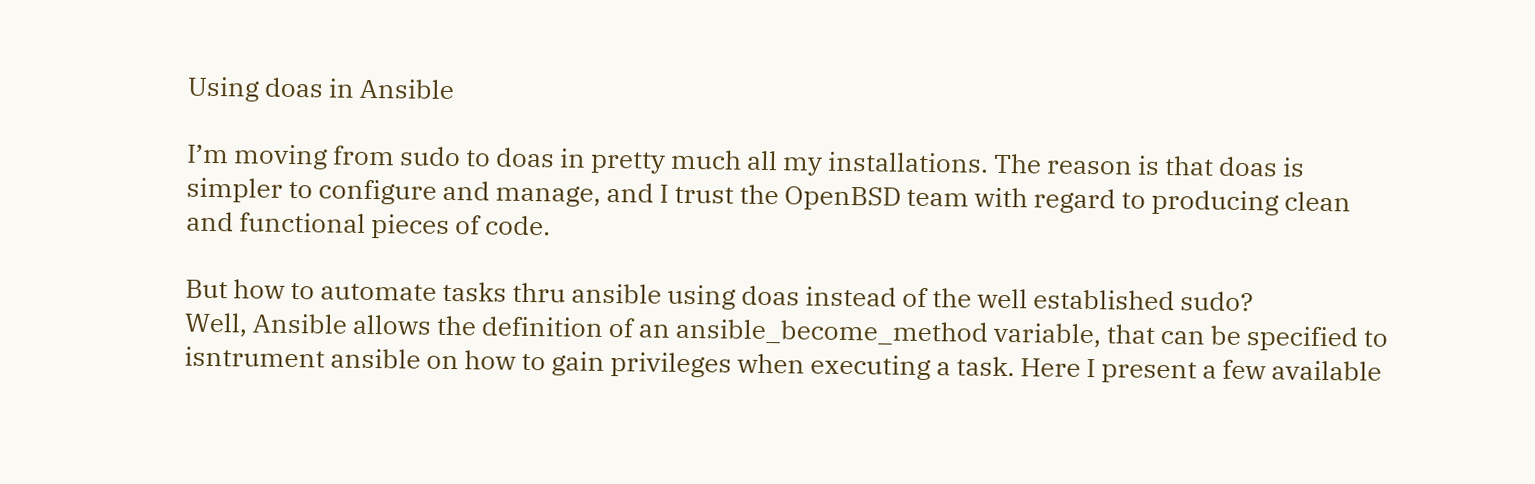Using doas in Ansible

I’m moving from sudo to doas in pretty much all my installations. The reason is that doas is simpler to configure and manage, and I trust the OpenBSD team with regard to producing clean and functional pieces of code.

But how to automate tasks thru ansible using doas instead of the well established sudo?
Well, Ansible allows the definition of an ansible_become_method variable, that can be specified to isntrument ansible on how to gain privileges when executing a task. Here I present a few available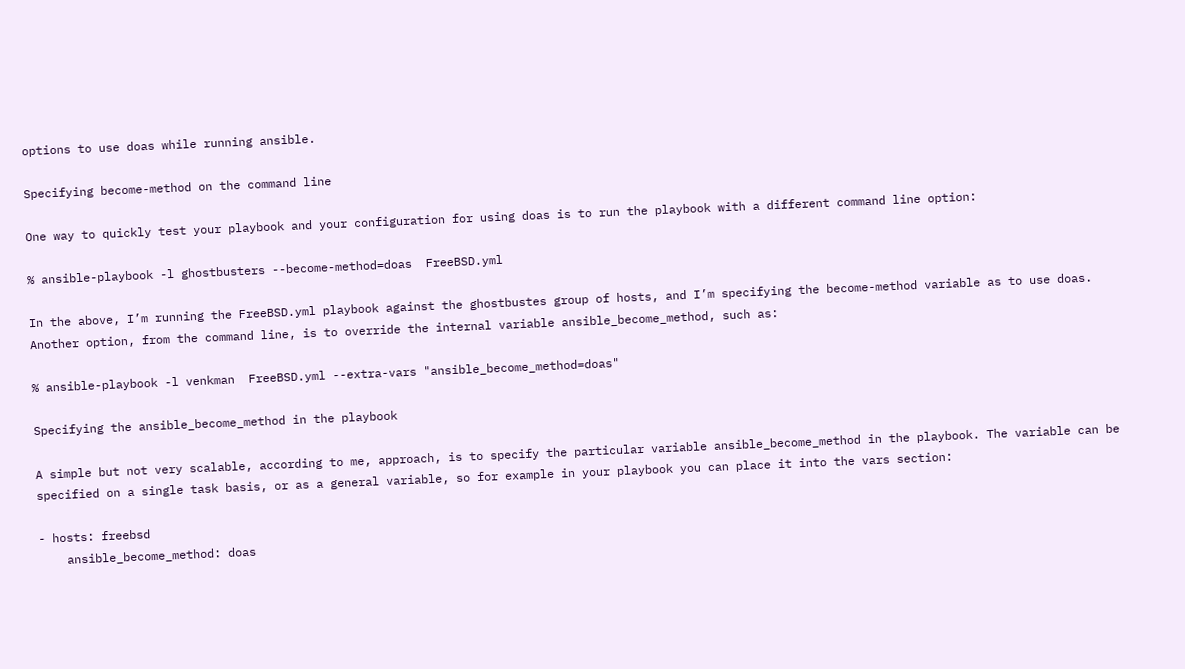options to use doas while running ansible.

Specifying become-method on the command line

One way to quickly test your playbook and your configuration for using doas is to run the playbook with a different command line option:

% ansible-playbook -l ghostbusters --become-method=doas  FreeBSD.yml

In the above, I’m running the FreeBSD.yml playbook against the ghostbustes group of hosts, and I’m specifying the become-method variable as to use doas.
Another option, from the command line, is to override the internal variable ansible_become_method, such as:

% ansible-playbook -l venkman  FreeBSD.yml --extra-vars "ansible_become_method=doas"

Specifying the ansible_become_method in the playbook

A simple but not very scalable, according to me, approach, is to specify the particular variable ansible_become_method in the playbook. The variable can be specified on a single task basis, or as a general variable, so for example in your playbook you can place it into the vars section:

- hosts: freebsd
    ansible_become_method: doas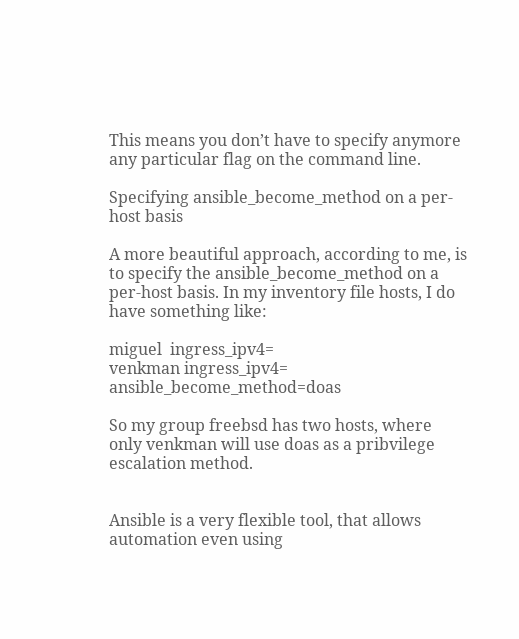This means you don’t have to specify anymore any particular flag on the command line.

Specifying ansible_become_method on a per-host basis

A more beautiful approach, according to me, is to specify the ansible_become_method on a per-host basis. In my inventory file hosts, I do have something like:

miguel  ingress_ipv4=
venkman ingress_ipv4=  ansible_become_method=doas

So my group freebsd has two hosts, where only venkman will use doas as a pribvilege escalation method.


Ansible is a very flexible tool, that allows automation even using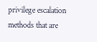privilege escalation methods that are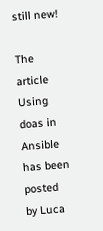still new!

The article Using doas in Ansible has been posted by Luca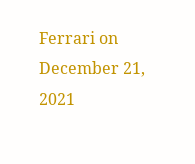Ferrari on December 21, 2021